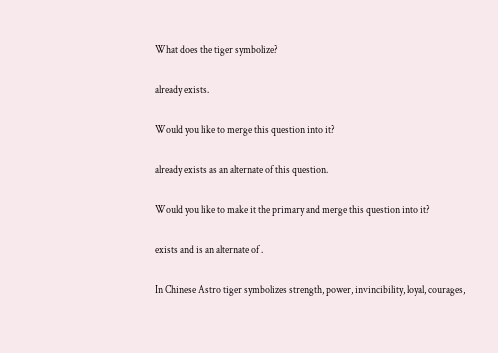What does the tiger symbolize?

already exists.

Would you like to merge this question into it?

already exists as an alternate of this question.

Would you like to make it the primary and merge this question into it?

exists and is an alternate of .

In Chinese Astro tiger symbolizes strength, power, invincibility, loyal, courages,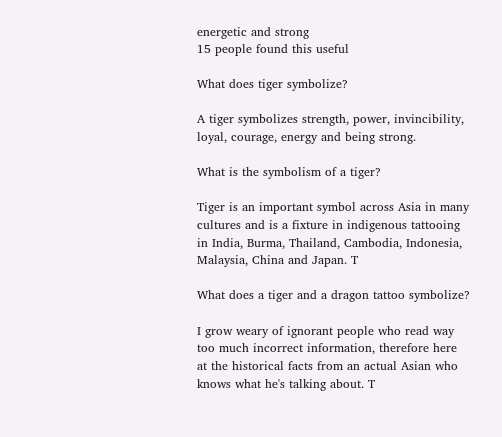energetic and strong
15 people found this useful

What does tiger symbolize?

A tiger symbolizes strength, power, invincibility, loyal, courage, energy and being strong.

What is the symbolism of a tiger?

Tiger is an important symbol across Asia in many cultures and is a fixture in indigenous tattooing in India, Burma, Thailand, Cambodia, Indonesia, Malaysia, China and Japan. T

What does a tiger and a dragon tattoo symbolize?

I grow weary of ignorant people who read way too much incorrect information, therefore here at the historical facts from an actual Asian who knows what he's talking about. T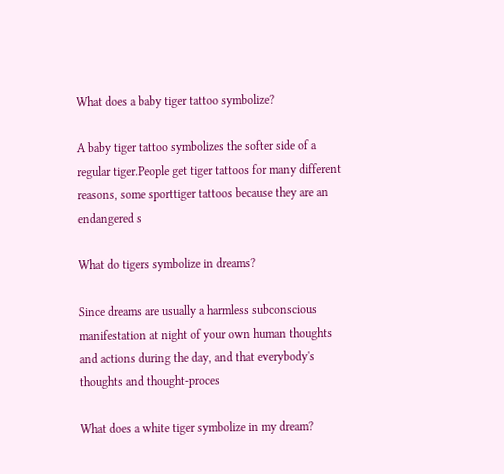What does a baby tiger tattoo symbolize?

A baby tiger tattoo symbolizes the softer side of a regular tiger.People get tiger tattoos for many different reasons, some sporttiger tattoos because they are an endangered s

What do tigers symbolize in dreams?

Since dreams are usually a harmless subconscious manifestation at night of your own human thoughts and actions during the day, and that everybody's thoughts and thought-proces

What does a white tiger symbolize in my dream?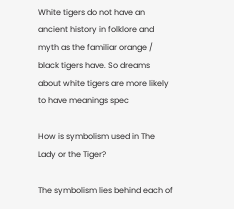White tigers do not have an ancient history in folklore and myth as the familiar orange / black tigers have. So dreams about white tigers are more likely to have meanings spec

How is symbolism used in The Lady or the Tiger?

The symbolism lies behind each of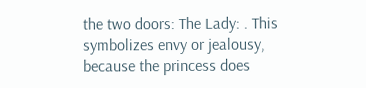the two doors: The Lady: . This symbolizes envy or jealousy, because the princess does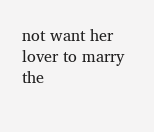not want her lover to marry the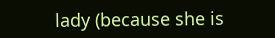lady (because she is